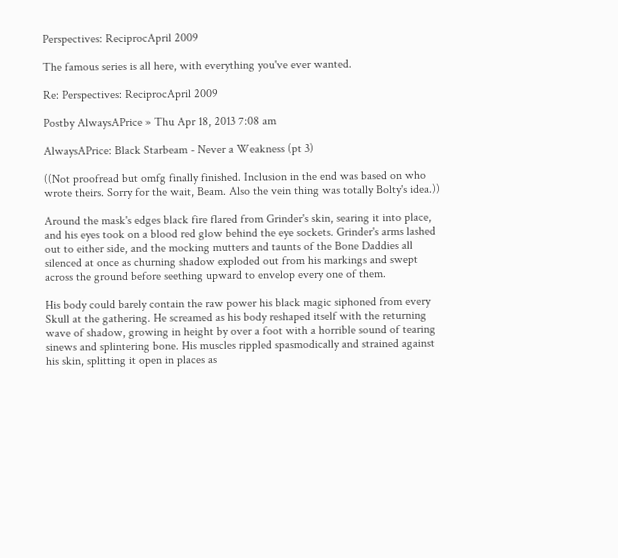Perspectives: ReciprocApril 2009

The famous series is all here, with everything you've ever wanted.

Re: Perspectives: ReciprocApril 2009

Postby AlwaysAPrice » Thu Apr 18, 2013 7:08 am

AlwaysAPrice: Black Starbeam - Never a Weakness (pt 3)

((Not proofread but omfg finally finished. Inclusion in the end was based on who wrote theirs. Sorry for the wait, Beam. Also the vein thing was totally Bolty's idea.))

Around the mask's edges black fire flared from Grinder's skin, searing it into place, and his eyes took on a blood red glow behind the eye sockets. Grinder's arms lashed out to either side, and the mocking mutters and taunts of the Bone Daddies all silenced at once as churning shadow exploded out from his markings and swept across the ground before seething upward to envelop every one of them.

His body could barely contain the raw power his black magic siphoned from every Skull at the gathering. He screamed as his body reshaped itself with the returning wave of shadow, growing in height by over a foot with a horrible sound of tearing sinews and splintering bone. His muscles rippled spasmodically and strained against his skin, splitting it open in places as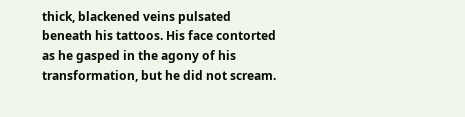thick, blackened veins pulsated beneath his tattoos. His face contorted as he gasped in the agony of his transformation, but he did not scream.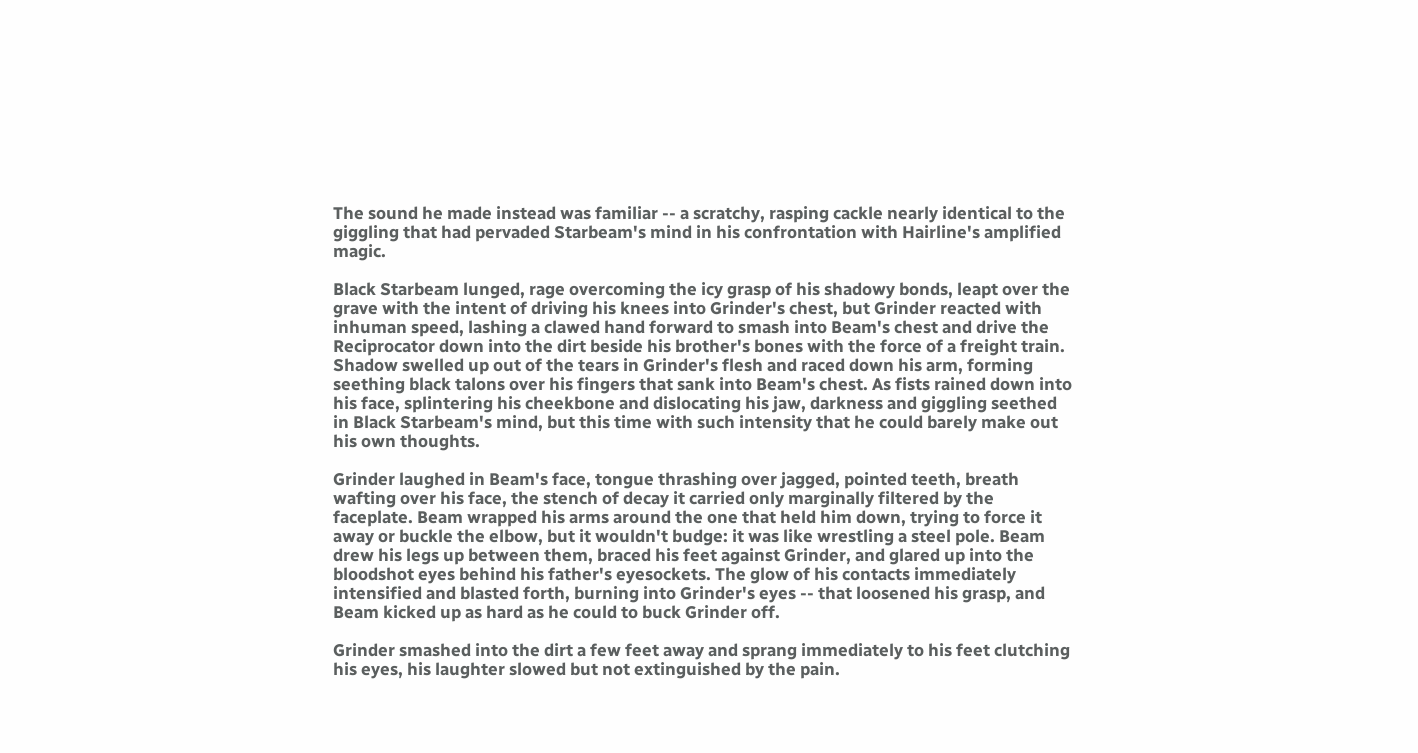The sound he made instead was familiar -- a scratchy, rasping cackle nearly identical to the giggling that had pervaded Starbeam's mind in his confrontation with Hairline's amplified magic.

Black Starbeam lunged, rage overcoming the icy grasp of his shadowy bonds, leapt over the grave with the intent of driving his knees into Grinder's chest, but Grinder reacted with inhuman speed, lashing a clawed hand forward to smash into Beam's chest and drive the Reciprocator down into the dirt beside his brother's bones with the force of a freight train. Shadow swelled up out of the tears in Grinder's flesh and raced down his arm, forming seething black talons over his fingers that sank into Beam's chest. As fists rained down into his face, splintering his cheekbone and dislocating his jaw, darkness and giggling seethed in Black Starbeam's mind, but this time with such intensity that he could barely make out his own thoughts.

Grinder laughed in Beam's face, tongue thrashing over jagged, pointed teeth, breath wafting over his face, the stench of decay it carried only marginally filtered by the faceplate. Beam wrapped his arms around the one that held him down, trying to force it away or buckle the elbow, but it wouldn't budge: it was like wrestling a steel pole. Beam drew his legs up between them, braced his feet against Grinder, and glared up into the bloodshot eyes behind his father's eyesockets. The glow of his contacts immediately intensified and blasted forth, burning into Grinder's eyes -- that loosened his grasp, and Beam kicked up as hard as he could to buck Grinder off.

Grinder smashed into the dirt a few feet away and sprang immediately to his feet clutching his eyes, his laughter slowed but not extinguished by the pain.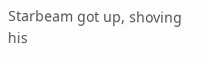Starbeam got up, shoving his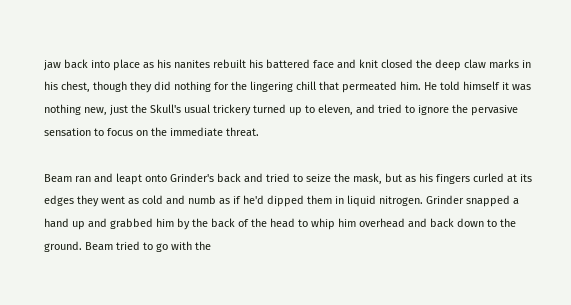jaw back into place as his nanites rebuilt his battered face and knit closed the deep claw marks in his chest, though they did nothing for the lingering chill that permeated him. He told himself it was nothing new, just the Skull's usual trickery turned up to eleven, and tried to ignore the pervasive sensation to focus on the immediate threat.

Beam ran and leapt onto Grinder's back and tried to seize the mask, but as his fingers curled at its edges they went as cold and numb as if he'd dipped them in liquid nitrogen. Grinder snapped a hand up and grabbed him by the back of the head to whip him overhead and back down to the ground. Beam tried to go with the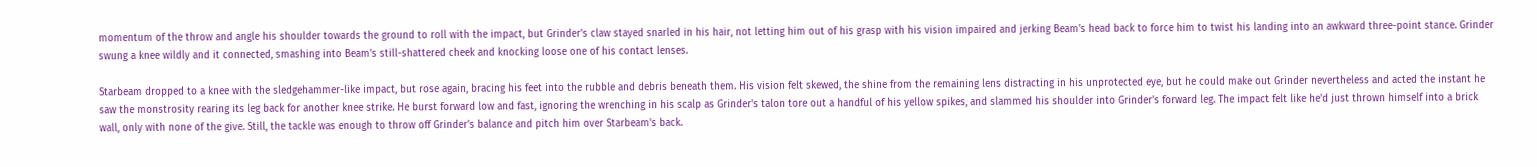momentum of the throw and angle his shoulder towards the ground to roll with the impact, but Grinder's claw stayed snarled in his hair, not letting him out of his grasp with his vision impaired and jerking Beam's head back to force him to twist his landing into an awkward three-point stance. Grinder swung a knee wildly and it connected, smashing into Beam's still-shattered cheek and knocking loose one of his contact lenses.

Starbeam dropped to a knee with the sledgehammer-like impact, but rose again, bracing his feet into the rubble and debris beneath them. His vision felt skewed, the shine from the remaining lens distracting in his unprotected eye, but he could make out Grinder nevertheless and acted the instant he saw the monstrosity rearing its leg back for another knee strike. He burst forward low and fast, ignoring the wrenching in his scalp as Grinder's talon tore out a handful of his yellow spikes, and slammed his shoulder into Grinder's forward leg. The impact felt like he'd just thrown himself into a brick wall, only with none of the give. Still, the tackle was enough to throw off Grinder's balance and pitch him over Starbeam's back.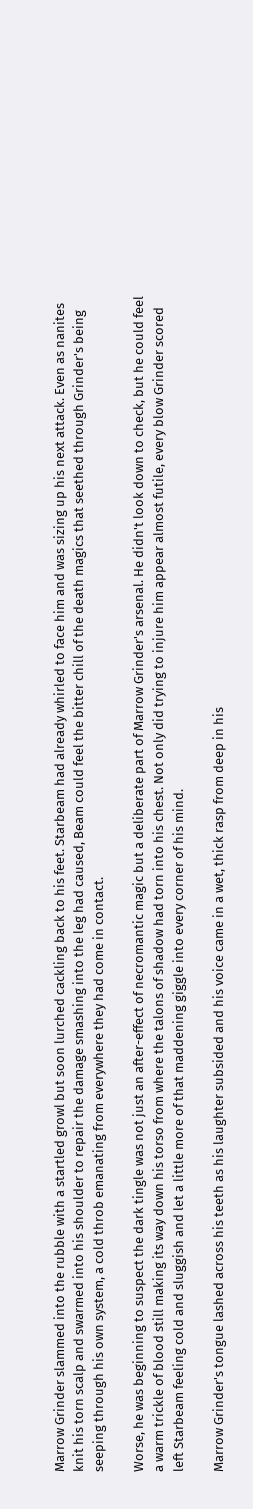Marrow Grinder slammed into the rubble with a startled growl but soon lurched cackling back to his feet. Starbeam had already whirled to face him and was sizing up his next attack. Even as nanites knit his torn scalp and swarmed into his shoulder to repair the damage smashing into the leg had caused, Beam could feel the bitter chill of the death magics that seethed through Grinder's being seeping through his own system, a cold throb emanating from everywhere they had come in contact.

Worse, he was beginning to suspect the dark tingle was not just an after-effect of necromantic magic but a deliberate part of Marrow Grinder's arsenal. He didn't look down to check, but he could feel a warm trickle of blood still making its way down his torso from where the talons of shadow had torn into his chest. Not only did trying to injure him appear almost futile, every blow Grinder scored left Starbeam feeling cold and sluggish and let a little more of that maddening giggle into every corner of his mind.

Marrow Grinder's tongue lashed across his teeth as his laughter subsided and his voice came in a wet, thick rasp from deep in his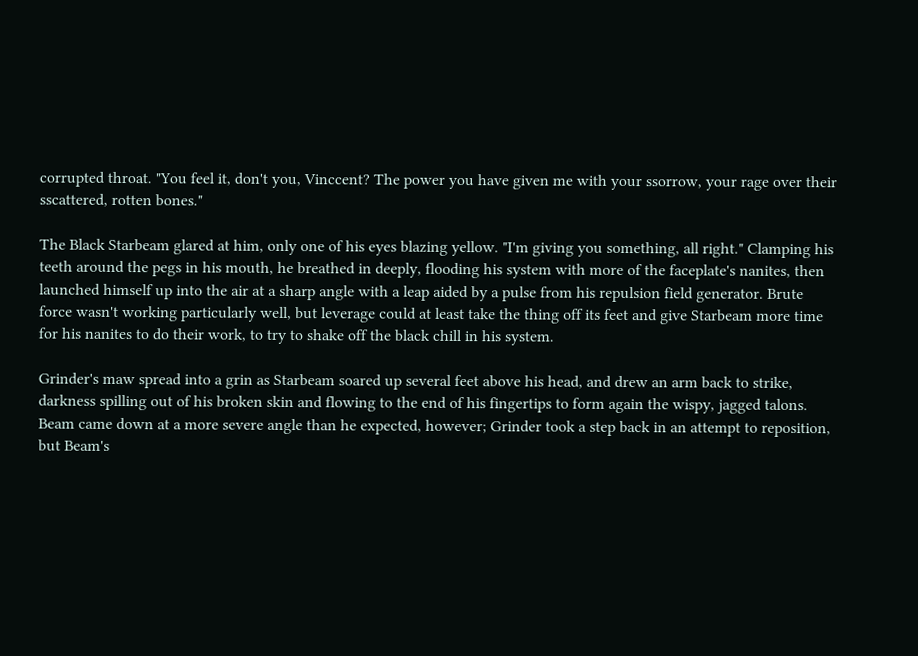corrupted throat. "You feel it, don't you, Vinccent? The power you have given me with your ssorrow, your rage over their sscattered, rotten bones."

The Black Starbeam glared at him, only one of his eyes blazing yellow. "I'm giving you something, all right." Clamping his teeth around the pegs in his mouth, he breathed in deeply, flooding his system with more of the faceplate's nanites, then launched himself up into the air at a sharp angle with a leap aided by a pulse from his repulsion field generator. Brute force wasn't working particularly well, but leverage could at least take the thing off its feet and give Starbeam more time for his nanites to do their work, to try to shake off the black chill in his system.

Grinder's maw spread into a grin as Starbeam soared up several feet above his head, and drew an arm back to strike, darkness spilling out of his broken skin and flowing to the end of his fingertips to form again the wispy, jagged talons. Beam came down at a more severe angle than he expected, however; Grinder took a step back in an attempt to reposition, but Beam's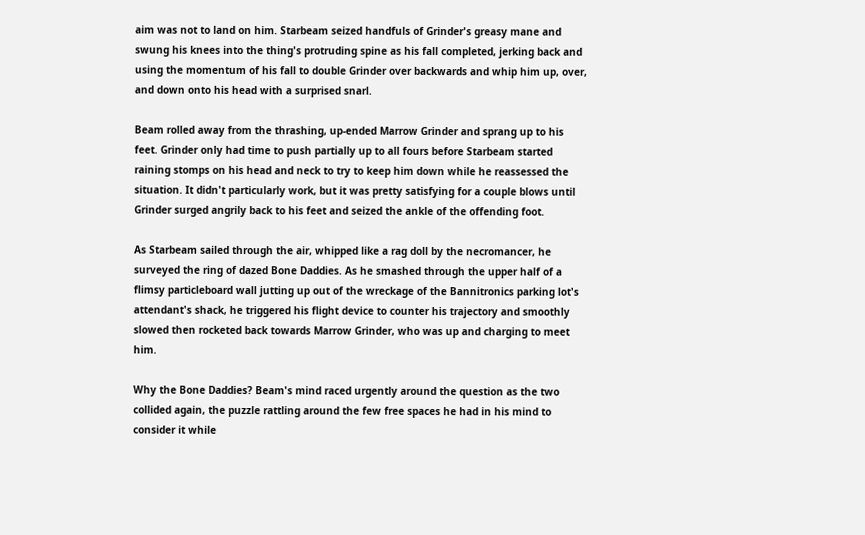aim was not to land on him. Starbeam seized handfuls of Grinder's greasy mane and swung his knees into the thing's protruding spine as his fall completed, jerking back and using the momentum of his fall to double Grinder over backwards and whip him up, over, and down onto his head with a surprised snarl.

Beam rolled away from the thrashing, up-ended Marrow Grinder and sprang up to his feet. Grinder only had time to push partially up to all fours before Starbeam started raining stomps on his head and neck to try to keep him down while he reassessed the situation. It didn't particularly work, but it was pretty satisfying for a couple blows until Grinder surged angrily back to his feet and seized the ankle of the offending foot.

As Starbeam sailed through the air, whipped like a rag doll by the necromancer, he surveyed the ring of dazed Bone Daddies. As he smashed through the upper half of a flimsy particleboard wall jutting up out of the wreckage of the Bannitronics parking lot's attendant's shack, he triggered his flight device to counter his trajectory and smoothly slowed then rocketed back towards Marrow Grinder, who was up and charging to meet him.

Why the Bone Daddies? Beam's mind raced urgently around the question as the two collided again, the puzzle rattling around the few free spaces he had in his mind to consider it while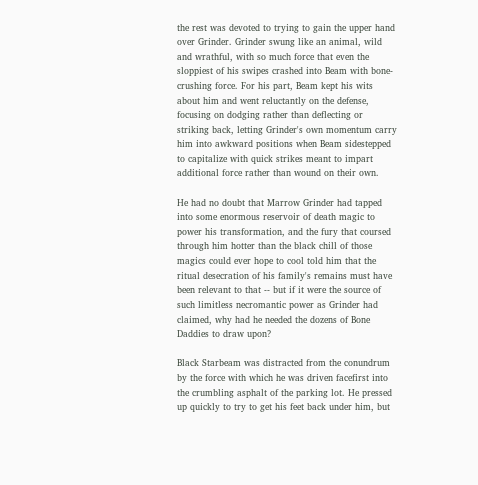the rest was devoted to trying to gain the upper hand over Grinder. Grinder swung like an animal, wild and wrathful, with so much force that even the sloppiest of his swipes crashed into Beam with bone-crushing force. For his part, Beam kept his wits about him and went reluctantly on the defense, focusing on dodging rather than deflecting or striking back, letting Grinder's own momentum carry him into awkward positions when Beam sidestepped to capitalize with quick strikes meant to impart additional force rather than wound on their own.

He had no doubt that Marrow Grinder had tapped into some enormous reservoir of death magic to power his transformation, and the fury that coursed through him hotter than the black chill of those magics could ever hope to cool told him that the ritual desecration of his family's remains must have been relevant to that -- but if it were the source of such limitless necromantic power as Grinder had claimed, why had he needed the dozens of Bone Daddies to draw upon?

Black Starbeam was distracted from the conundrum by the force with which he was driven facefirst into the crumbling asphalt of the parking lot. He pressed up quickly to try to get his feet back under him, but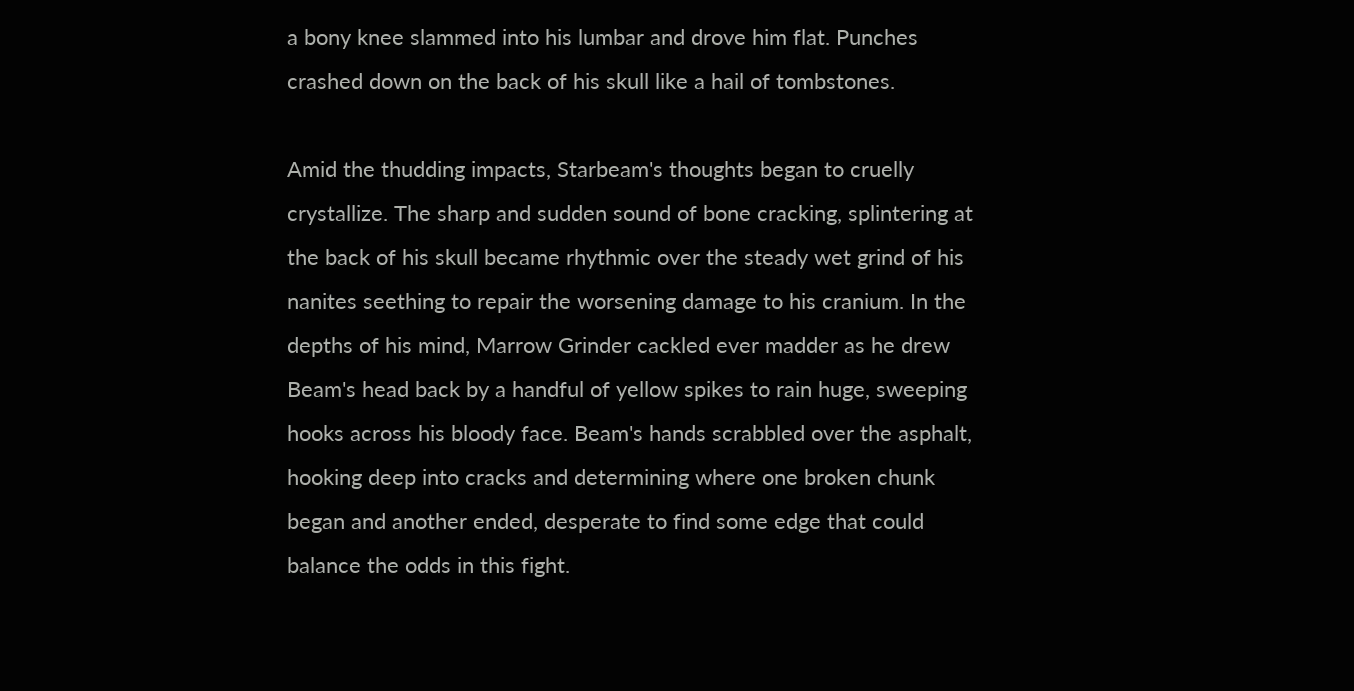a bony knee slammed into his lumbar and drove him flat. Punches crashed down on the back of his skull like a hail of tombstones.

Amid the thudding impacts, Starbeam's thoughts began to cruelly crystallize. The sharp and sudden sound of bone cracking, splintering at the back of his skull became rhythmic over the steady wet grind of his nanites seething to repair the worsening damage to his cranium. In the depths of his mind, Marrow Grinder cackled ever madder as he drew Beam's head back by a handful of yellow spikes to rain huge, sweeping hooks across his bloody face. Beam's hands scrabbled over the asphalt, hooking deep into cracks and determining where one broken chunk began and another ended, desperate to find some edge that could balance the odds in this fight.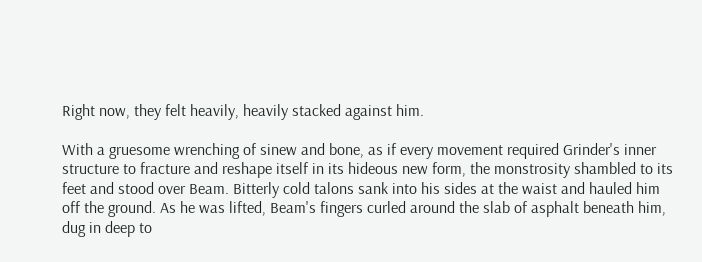Right now, they felt heavily, heavily stacked against him.

With a gruesome wrenching of sinew and bone, as if every movement required Grinder's inner structure to fracture and reshape itself in its hideous new form, the monstrosity shambled to its feet and stood over Beam. Bitterly cold talons sank into his sides at the waist and hauled him off the ground. As he was lifted, Beam's fingers curled around the slab of asphalt beneath him, dug in deep to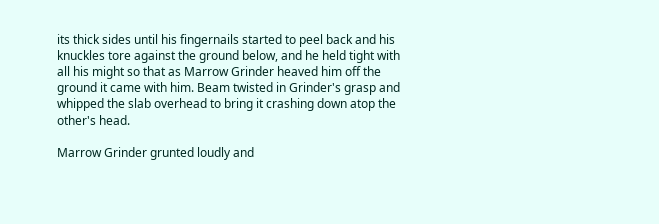its thick sides until his fingernails started to peel back and his knuckles tore against the ground below, and he held tight with all his might so that as Marrow Grinder heaved him off the ground it came with him. Beam twisted in Grinder's grasp and whipped the slab overhead to bring it crashing down atop the other's head.

Marrow Grinder grunted loudly and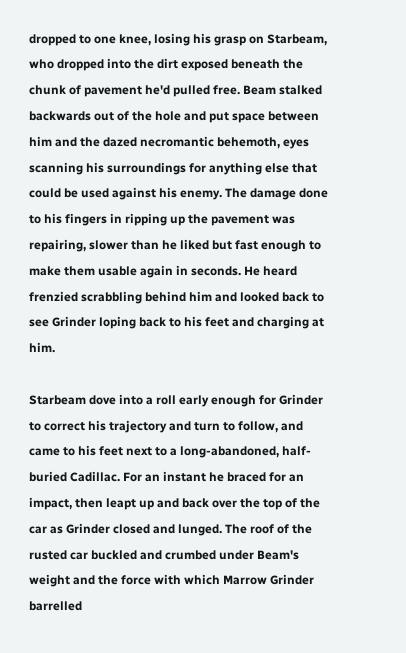dropped to one knee, losing his grasp on Starbeam, who dropped into the dirt exposed beneath the chunk of pavement he'd pulled free. Beam stalked backwards out of the hole and put space between him and the dazed necromantic behemoth, eyes scanning his surroundings for anything else that could be used against his enemy. The damage done to his fingers in ripping up the pavement was repairing, slower than he liked but fast enough to make them usable again in seconds. He heard frenzied scrabbling behind him and looked back to see Grinder loping back to his feet and charging at him.

Starbeam dove into a roll early enough for Grinder to correct his trajectory and turn to follow, and came to his feet next to a long-abandoned, half-buried Cadillac. For an instant he braced for an impact, then leapt up and back over the top of the car as Grinder closed and lunged. The roof of the rusted car buckled and crumbed under Beam's weight and the force with which Marrow Grinder barrelled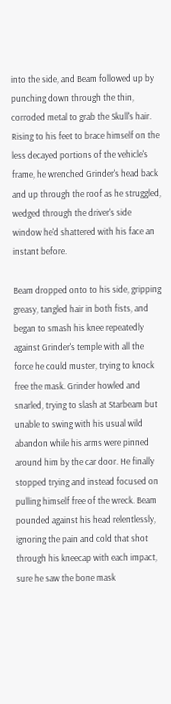into the side, and Beam followed up by punching down through the thin, corroded metal to grab the Skull's hair. Rising to his feet to brace himself on the less decayed portions of the vehicle's frame, he wrenched Grinder's head back and up through the roof as he struggled, wedged through the driver's side window he'd shattered with his face an instant before.

Beam dropped onto to his side, gripping greasy, tangled hair in both fists, and began to smash his knee repeatedly against Grinder's temple with all the force he could muster, trying to knock free the mask. Grinder howled and snarled, trying to slash at Starbeam but unable to swing with his usual wild abandon while his arms were pinned around him by the car door. He finally stopped trying and instead focused on pulling himself free of the wreck. Beam pounded against his head relentlessly, ignoring the pain and cold that shot through his kneecap with each impact, sure he saw the bone mask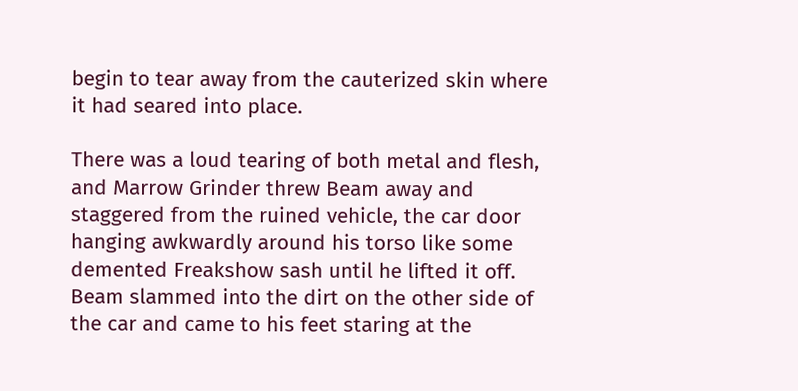begin to tear away from the cauterized skin where it had seared into place.

There was a loud tearing of both metal and flesh, and Marrow Grinder threw Beam away and staggered from the ruined vehicle, the car door hanging awkwardly around his torso like some demented Freakshow sash until he lifted it off. Beam slammed into the dirt on the other side of the car and came to his feet staring at the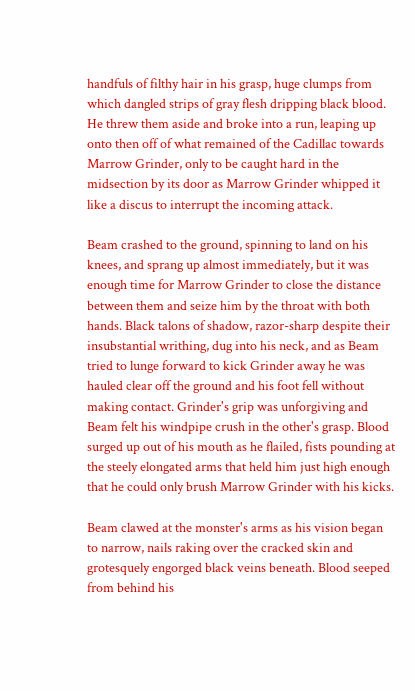handfuls of filthy hair in his grasp, huge clumps from which dangled strips of gray flesh dripping black blood. He threw them aside and broke into a run, leaping up onto then off of what remained of the Cadillac towards Marrow Grinder, only to be caught hard in the midsection by its door as Marrow Grinder whipped it like a discus to interrupt the incoming attack.

Beam crashed to the ground, spinning to land on his knees, and sprang up almost immediately, but it was enough time for Marrow Grinder to close the distance between them and seize him by the throat with both hands. Black talons of shadow, razor-sharp despite their insubstantial writhing, dug into his neck, and as Beam tried to lunge forward to kick Grinder away he was hauled clear off the ground and his foot fell without making contact. Grinder's grip was unforgiving and Beam felt his windpipe crush in the other's grasp. Blood surged up out of his mouth as he flailed, fists pounding at the steely elongated arms that held him just high enough that he could only brush Marrow Grinder with his kicks.

Beam clawed at the monster's arms as his vision began to narrow, nails raking over the cracked skin and grotesquely engorged black veins beneath. Blood seeped from behind his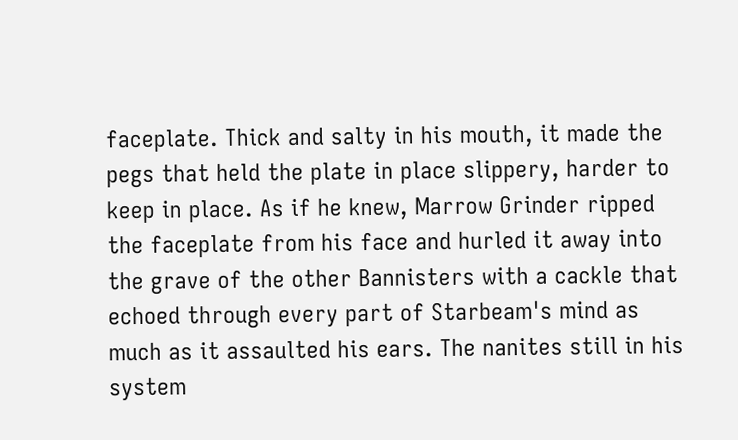faceplate. Thick and salty in his mouth, it made the pegs that held the plate in place slippery, harder to keep in place. As if he knew, Marrow Grinder ripped the faceplate from his face and hurled it away into the grave of the other Bannisters with a cackle that echoed through every part of Starbeam's mind as much as it assaulted his ears. The nanites still in his system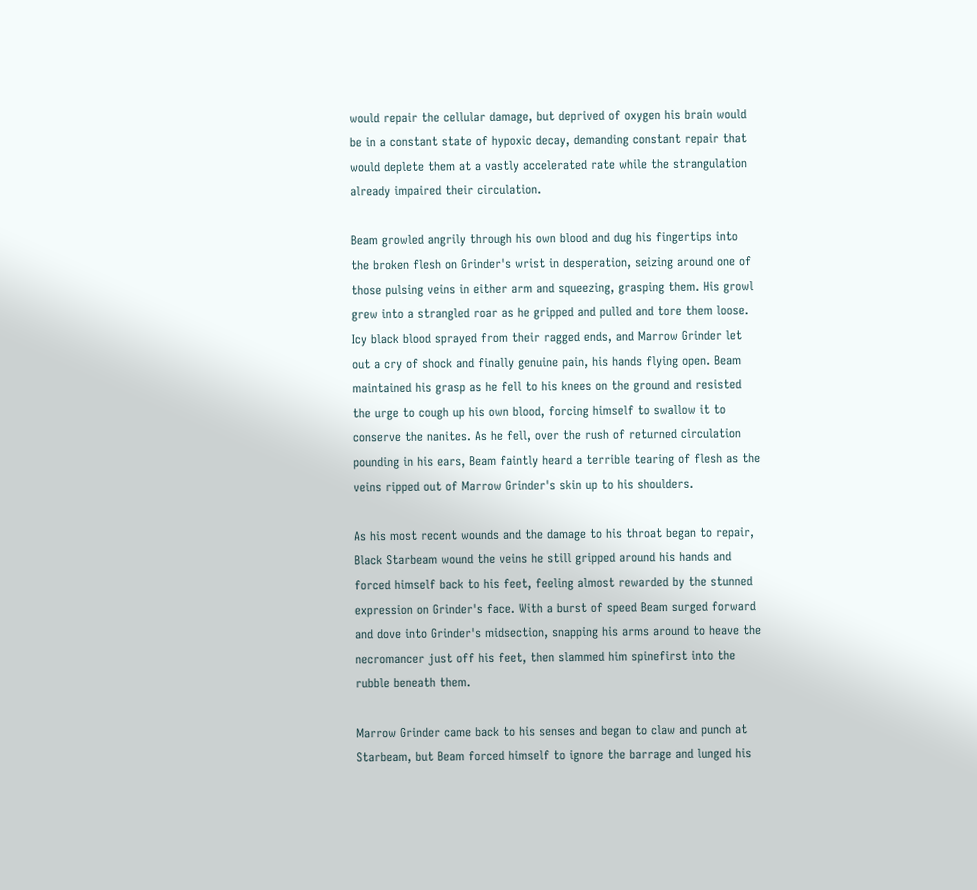would repair the cellular damage, but deprived of oxygen his brain would be in a constant state of hypoxic decay, demanding constant repair that would deplete them at a vastly accelerated rate while the strangulation already impaired their circulation.

Beam growled angrily through his own blood and dug his fingertips into the broken flesh on Grinder's wrist in desperation, seizing around one of those pulsing veins in either arm and squeezing, grasping them. His growl grew into a strangled roar as he gripped and pulled and tore them loose. Icy black blood sprayed from their ragged ends, and Marrow Grinder let out a cry of shock and finally genuine pain, his hands flying open. Beam maintained his grasp as he fell to his knees on the ground and resisted the urge to cough up his own blood, forcing himself to swallow it to conserve the nanites. As he fell, over the rush of returned circulation pounding in his ears, Beam faintly heard a terrible tearing of flesh as the veins ripped out of Marrow Grinder's skin up to his shoulders.

As his most recent wounds and the damage to his throat began to repair, Black Starbeam wound the veins he still gripped around his hands and forced himself back to his feet, feeling almost rewarded by the stunned expression on Grinder's face. With a burst of speed Beam surged forward and dove into Grinder's midsection, snapping his arms around to heave the necromancer just off his feet, then slammed him spinefirst into the rubble beneath them.

Marrow Grinder came back to his senses and began to claw and punch at Starbeam, but Beam forced himself to ignore the barrage and lunged his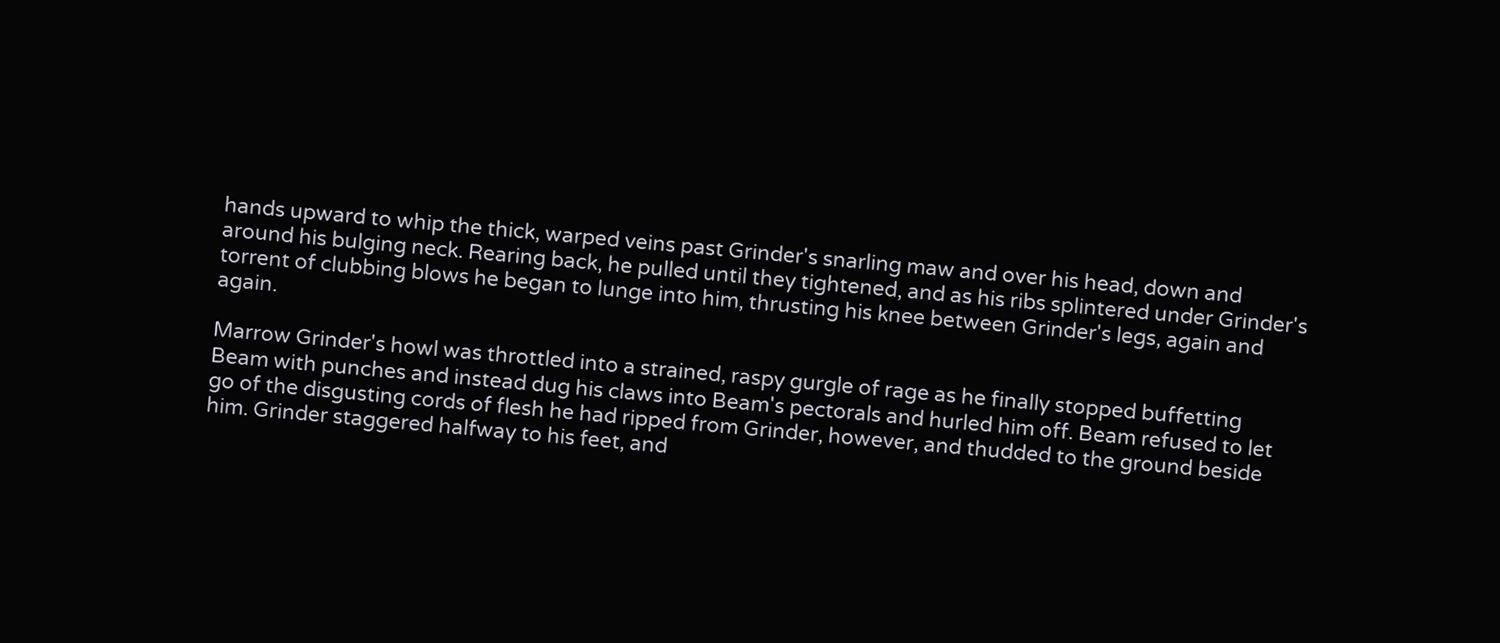hands upward to whip the thick, warped veins past Grinder's snarling maw and over his head, down and around his bulging neck. Rearing back, he pulled until they tightened, and as his ribs splintered under Grinder's torrent of clubbing blows he began to lunge into him, thrusting his knee between Grinder's legs, again and again.

Marrow Grinder's howl was throttled into a strained, raspy gurgle of rage as he finally stopped buffetting Beam with punches and instead dug his claws into Beam's pectorals and hurled him off. Beam refused to let go of the disgusting cords of flesh he had ripped from Grinder, however, and thudded to the ground beside him. Grinder staggered halfway to his feet, and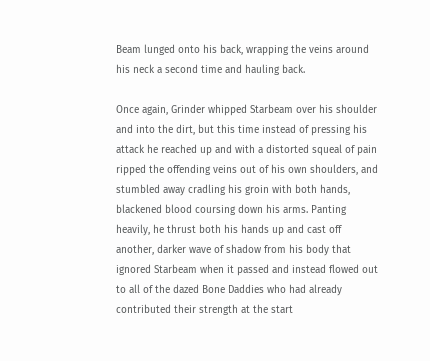Beam lunged onto his back, wrapping the veins around his neck a second time and hauling back.

Once again, Grinder whipped Starbeam over his shoulder and into the dirt, but this time instead of pressing his attack he reached up and with a distorted squeal of pain ripped the offending veins out of his own shoulders, and stumbled away cradling his groin with both hands, blackened blood coursing down his arms. Panting heavily, he thrust both his hands up and cast off another, darker wave of shadow from his body that ignored Starbeam when it passed and instead flowed out to all of the dazed Bone Daddies who had already contributed their strength at the start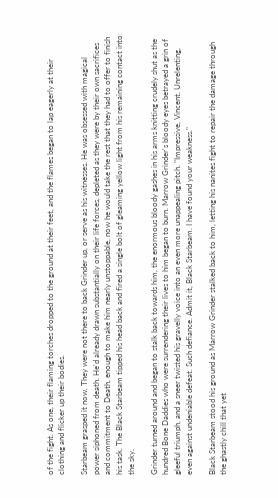of the fight. As one, their flaming torches dropped to the ground at their feet, and the flames began to lap eagerly at their clothing and flicker up their bodies.

Starbeam grasped it now. They were not there to back Grinder up, or serve as his witnesses. He was obsessed with magical power siphoned from death. He'd already drawn substantially on their life forces, depleted as they were by their own sacrifices and commitment to Death, enough to make him nearly unstoppable, now he would take the rest that they had to offer to finish his task. The Black Starbeam tipped his head back and fired a single bolt of gleaming yellow light from his remaining contact into the sky.

Grinder turned around and began to stalk back towards him, the enormous bloody gashes in his arms knitting crudely shut as the hundred Bone Daddies who were surrendering their lives to him began to burn. Marrow Grinder's bloody eyes betrayed a grin of gleeful triumph, and a sneer twisted his gravelly voice into an even more unappealing pitch. "Impressive, Vincent. Unrelenting, even against undeniable defeat. Such defiance. Admit it, Black Starbeam. I have found your weakness."

Black Starbeam stood his ground as Marrow Grinder stalked back to him, letting his nanites fight to repair the damage through the ghastly chill that yet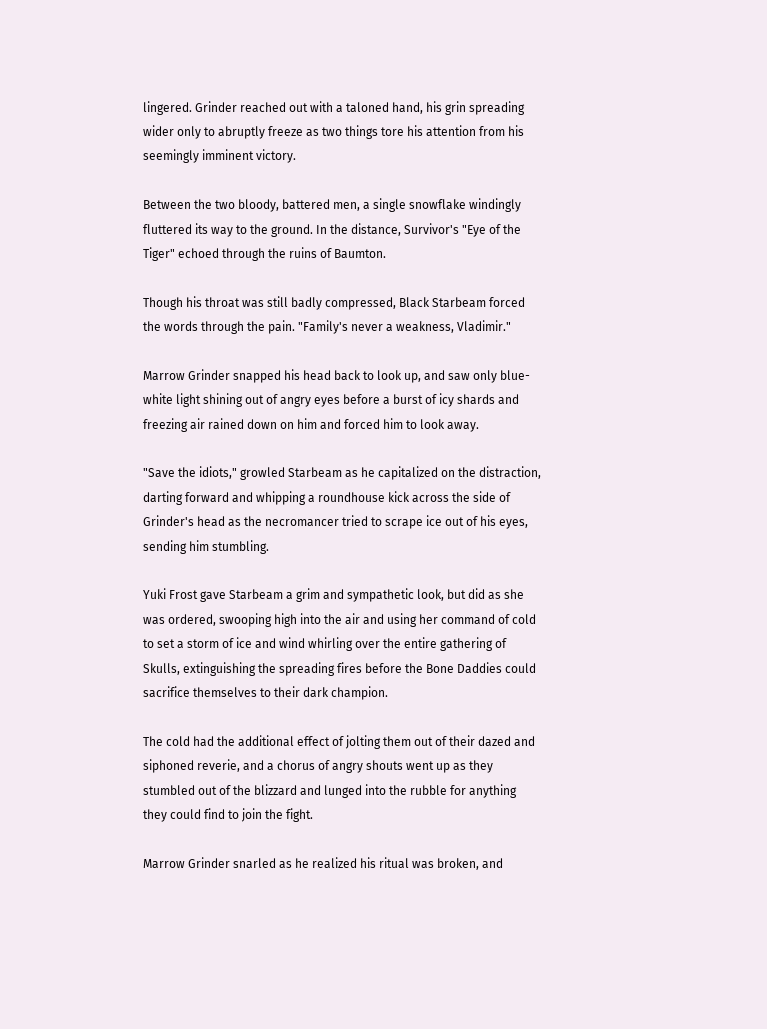lingered. Grinder reached out with a taloned hand, his grin spreading wider only to abruptly freeze as two things tore his attention from his seemingly imminent victory.

Between the two bloody, battered men, a single snowflake windingly fluttered its way to the ground. In the distance, Survivor's "Eye of the Tiger" echoed through the ruins of Baumton.

Though his throat was still badly compressed, Black Starbeam forced the words through the pain. "Family's never a weakness, Vladimir."

Marrow Grinder snapped his head back to look up, and saw only blue-white light shining out of angry eyes before a burst of icy shards and freezing air rained down on him and forced him to look away.

"Save the idiots," growled Starbeam as he capitalized on the distraction, darting forward and whipping a roundhouse kick across the side of Grinder's head as the necromancer tried to scrape ice out of his eyes, sending him stumbling.

Yuki Frost gave Starbeam a grim and sympathetic look, but did as she was ordered, swooping high into the air and using her command of cold to set a storm of ice and wind whirling over the entire gathering of Skulls, extinguishing the spreading fires before the Bone Daddies could sacrifice themselves to their dark champion.

The cold had the additional effect of jolting them out of their dazed and siphoned reverie, and a chorus of angry shouts went up as they stumbled out of the blizzard and lunged into the rubble for anything they could find to join the fight.

Marrow Grinder snarled as he realized his ritual was broken, and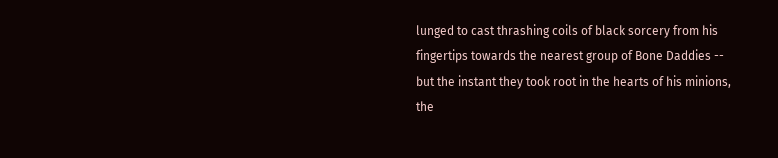lunged to cast thrashing coils of black sorcery from his fingertips towards the nearest group of Bone Daddies -- but the instant they took root in the hearts of his minions, the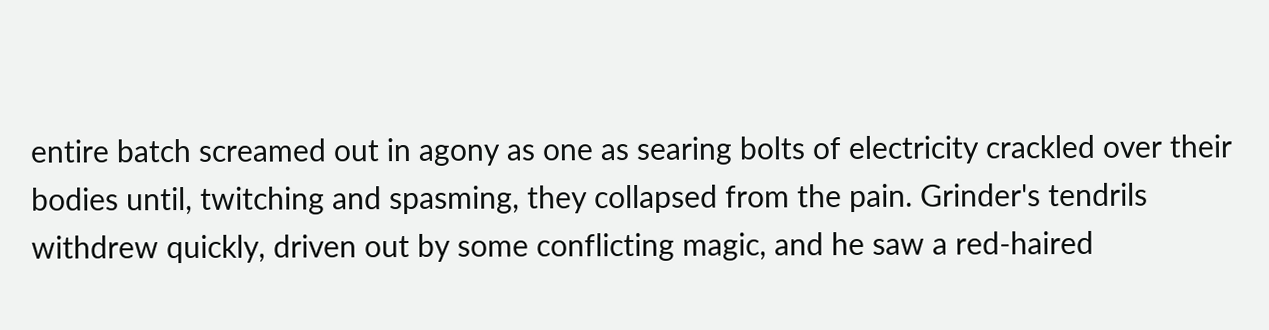entire batch screamed out in agony as one as searing bolts of electricity crackled over their bodies until, twitching and spasming, they collapsed from the pain. Grinder's tendrils withdrew quickly, driven out by some conflicting magic, and he saw a red-haired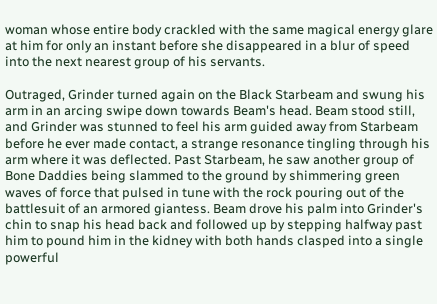woman whose entire body crackled with the same magical energy glare at him for only an instant before she disappeared in a blur of speed into the next nearest group of his servants.

Outraged, Grinder turned again on the Black Starbeam and swung his arm in an arcing swipe down towards Beam's head. Beam stood still, and Grinder was stunned to feel his arm guided away from Starbeam before he ever made contact, a strange resonance tingling through his arm where it was deflected. Past Starbeam, he saw another group of Bone Daddies being slammed to the ground by shimmering green waves of force that pulsed in tune with the rock pouring out of the battlesuit of an armored giantess. Beam drove his palm into Grinder's chin to snap his head back and followed up by stepping halfway past him to pound him in the kidney with both hands clasped into a single powerful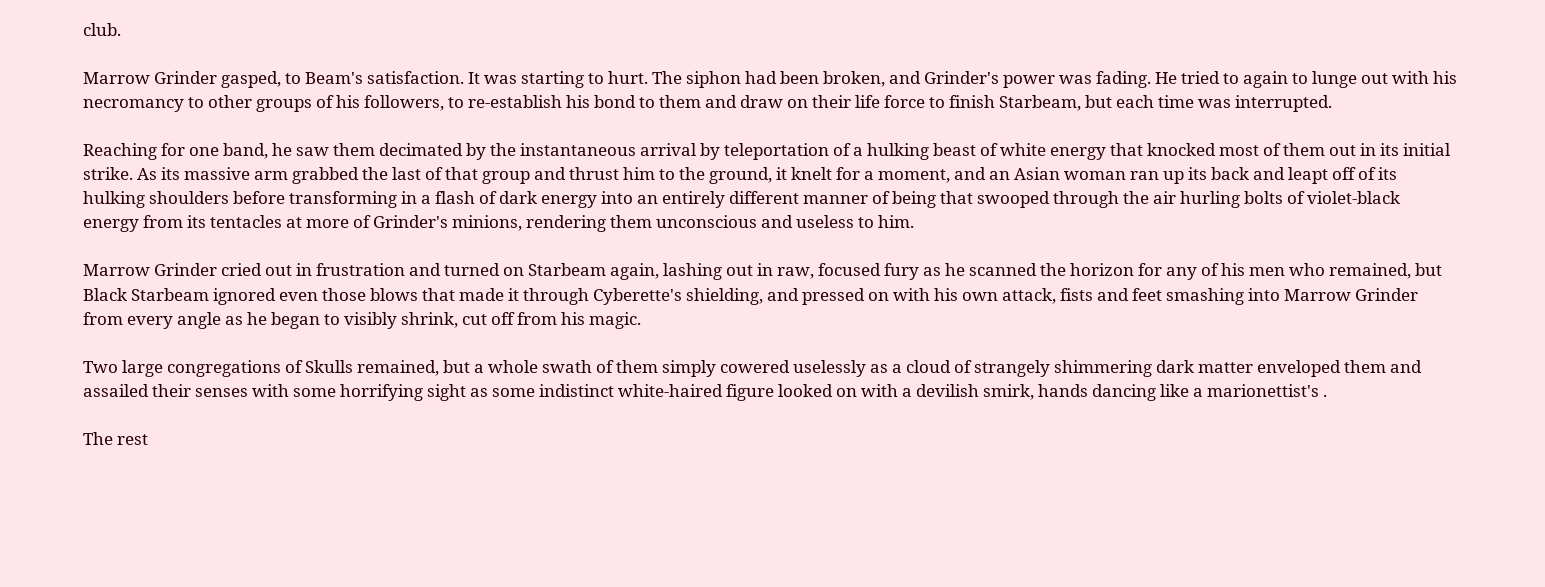club.

Marrow Grinder gasped, to Beam's satisfaction. It was starting to hurt. The siphon had been broken, and Grinder's power was fading. He tried to again to lunge out with his necromancy to other groups of his followers, to re-establish his bond to them and draw on their life force to finish Starbeam, but each time was interrupted.

Reaching for one band, he saw them decimated by the instantaneous arrival by teleportation of a hulking beast of white energy that knocked most of them out in its initial strike. As its massive arm grabbed the last of that group and thrust him to the ground, it knelt for a moment, and an Asian woman ran up its back and leapt off of its hulking shoulders before transforming in a flash of dark energy into an entirely different manner of being that swooped through the air hurling bolts of violet-black energy from its tentacles at more of Grinder's minions, rendering them unconscious and useless to him.

Marrow Grinder cried out in frustration and turned on Starbeam again, lashing out in raw, focused fury as he scanned the horizon for any of his men who remained, but Black Starbeam ignored even those blows that made it through Cyberette's shielding, and pressed on with his own attack, fists and feet smashing into Marrow Grinder from every angle as he began to visibly shrink, cut off from his magic.

Two large congregations of Skulls remained, but a whole swath of them simply cowered uselessly as a cloud of strangely shimmering dark matter enveloped them and assailed their senses with some horrifying sight as some indistinct white-haired figure looked on with a devilish smirk, hands dancing like a marionettist's .

The rest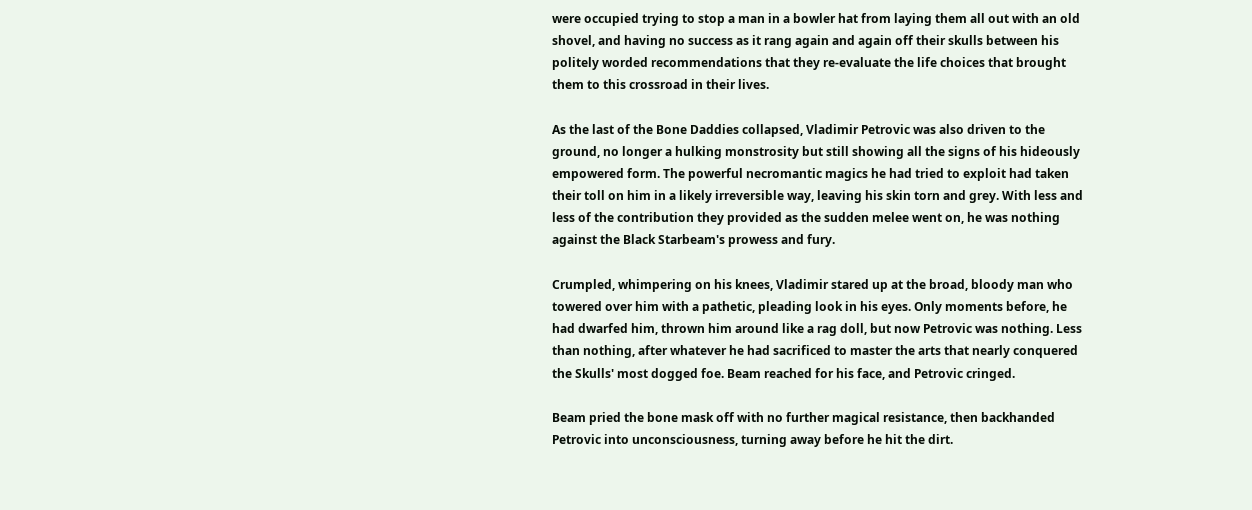were occupied trying to stop a man in a bowler hat from laying them all out with an old shovel, and having no success as it rang again and again off their skulls between his politely worded recommendations that they re-evaluate the life choices that brought them to this crossroad in their lives.

As the last of the Bone Daddies collapsed, Vladimir Petrovic was also driven to the ground, no longer a hulking monstrosity but still showing all the signs of his hideously empowered form. The powerful necromantic magics he had tried to exploit had taken their toll on him in a likely irreversible way, leaving his skin torn and grey. With less and less of the contribution they provided as the sudden melee went on, he was nothing against the Black Starbeam's prowess and fury.

Crumpled, whimpering on his knees, Vladimir stared up at the broad, bloody man who towered over him with a pathetic, pleading look in his eyes. Only moments before, he had dwarfed him, thrown him around like a rag doll, but now Petrovic was nothing. Less than nothing, after whatever he had sacrificed to master the arts that nearly conquered the Skulls' most dogged foe. Beam reached for his face, and Petrovic cringed.

Beam pried the bone mask off with no further magical resistance, then backhanded Petrovic into unconsciousness, turning away before he hit the dirt.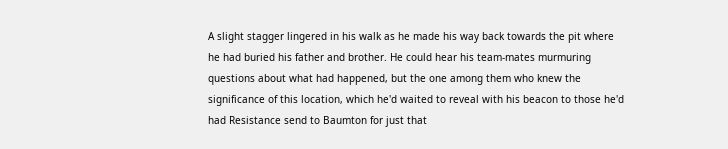A slight stagger lingered in his walk as he made his way back towards the pit where he had buried his father and brother. He could hear his team-mates murmuring questions about what had happened, but the one among them who knew the significance of this location, which he'd waited to reveal with his beacon to those he'd had Resistance send to Baumton for just that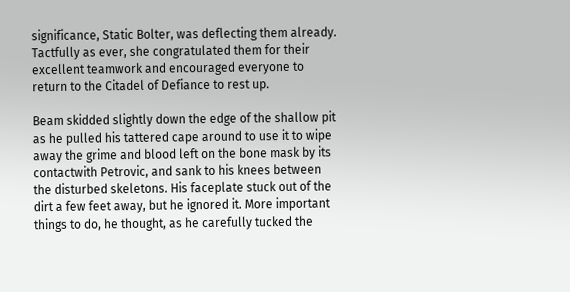significance, Static Bolter, was deflecting them already. Tactfully as ever, she congratulated them for their excellent teamwork and encouraged everyone to return to the Citadel of Defiance to rest up.

Beam skidded slightly down the edge of the shallow pit as he pulled his tattered cape around to use it to wipe away the grime and blood left on the bone mask by its contactwith Petrovic, and sank to his knees between the disturbed skeletons. His faceplate stuck out of the dirt a few feet away, but he ignored it. More important things to do, he thought, as he carefully tucked the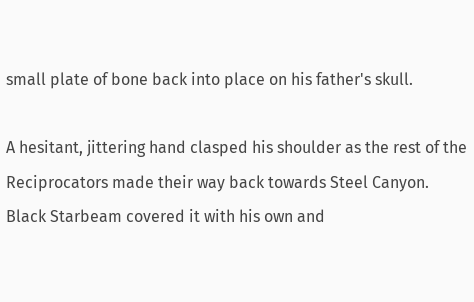small plate of bone back into place on his father's skull.

A hesitant, jittering hand clasped his shoulder as the rest of the Reciprocators made their way back towards Steel Canyon. Black Starbeam covered it with his own and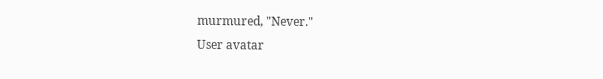murmured, "Never."
User avatar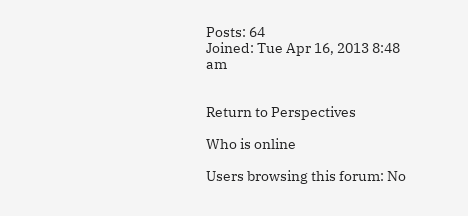Posts: 64
Joined: Tue Apr 16, 2013 8:48 am


Return to Perspectives

Who is online

Users browsing this forum: No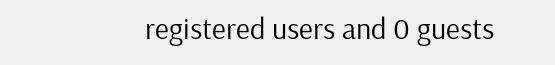registered users and 0 guests